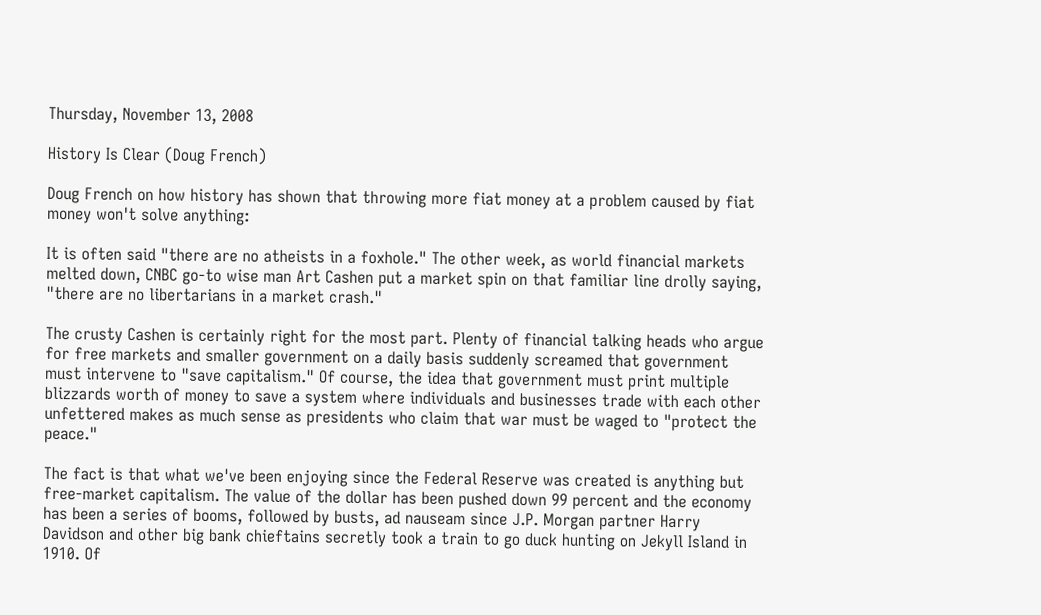Thursday, November 13, 2008

History Is Clear (Doug French)

Doug French on how history has shown that throwing more fiat money at a problem caused by fiat money won't solve anything:

It is often said "there are no atheists in a foxhole." The other week, as world financial markets melted down, CNBC go-to wise man Art Cashen put a market spin on that familiar line drolly saying, "there are no libertarians in a market crash."

The crusty Cashen is certainly right for the most part. Plenty of financial talking heads who argue for free markets and smaller government on a daily basis suddenly screamed that government must intervene to "save capitalism." Of course, the idea that government must print multiple blizzards worth of money to save a system where individuals and businesses trade with each other unfettered makes as much sense as presidents who claim that war must be waged to "protect the peace."

The fact is that what we've been enjoying since the Federal Reserve was created is anything but free-market capitalism. The value of the dollar has been pushed down 99 percent and the economy has been a series of booms, followed by busts, ad nauseam since J.P. Morgan partner Harry Davidson and other big bank chieftains secretly took a train to go duck hunting on Jekyll Island in 1910. Of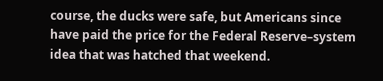course, the ducks were safe, but Americans since have paid the price for the Federal Reserve–system idea that was hatched that weekend.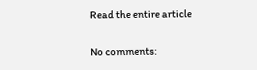Read the entire article

No comments: